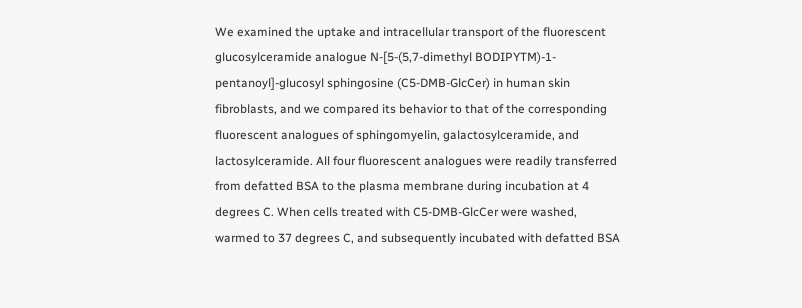We examined the uptake and intracellular transport of the fluorescent glucosylceramide analogue N-[5-(5,7-dimethyl BODIPYTM)-1-pentanoyl]-glucosyl sphingosine (C5-DMB-GlcCer) in human skin fibroblasts, and we compared its behavior to that of the corresponding fluorescent analogues of sphingomyelin, galactosylceramide, and lactosylceramide. All four fluorescent analogues were readily transferred from defatted BSA to the plasma membrane during incubation at 4 degrees C. When cells treated with C5-DMB-GlcCer were washed, warmed to 37 degrees C, and subsequently incubated with defatted BSA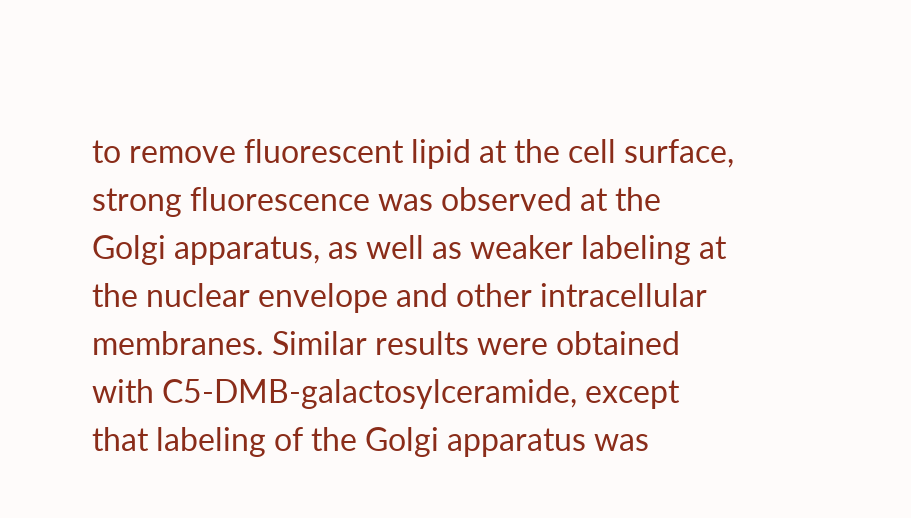to remove fluorescent lipid at the cell surface, strong fluorescence was observed at the Golgi apparatus, as well as weaker labeling at the nuclear envelope and other intracellular membranes. Similar results were obtained with C5-DMB-galactosylceramide, except that labeling of the Golgi apparatus was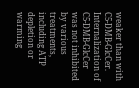weaker than with C5-DMB-GlcCer. Internalization of C5-DMB-GlcCer was not inhibited by various treatments, including ATP depletion or warming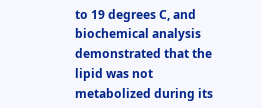to 19 degrees C, and biochemical analysis demonstrated that the lipid was not metabolized during its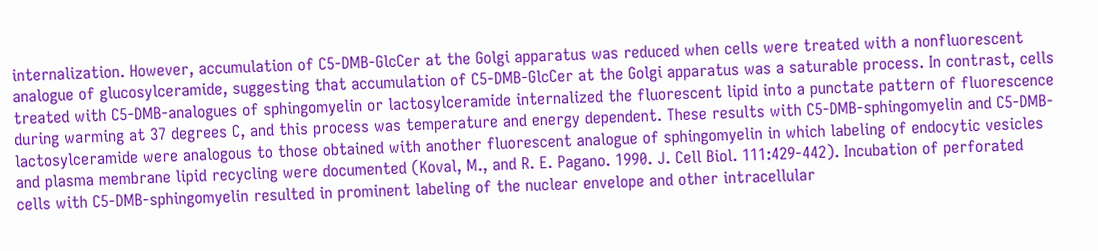internalization. However, accumulation of C5-DMB-GlcCer at the Golgi apparatus was reduced when cells were treated with a nonfluorescent analogue of glucosylceramide, suggesting that accumulation of C5-DMB-GlcCer at the Golgi apparatus was a saturable process. In contrast, cells treated with C5-DMB-analogues of sphingomyelin or lactosylceramide internalized the fluorescent lipid into a punctate pattern of fluorescence during warming at 37 degrees C, and this process was temperature and energy dependent. These results with C5-DMB-sphingomyelin and C5-DMB-lactosylceramide were analogous to those obtained with another fluorescent analogue of sphingomyelin in which labeling of endocytic vesicles and plasma membrane lipid recycling were documented (Koval, M., and R. E. Pagano. 1990. J. Cell Biol. 111:429-442). Incubation of perforated cells with C5-DMB-sphingomyelin resulted in prominent labeling of the nuclear envelope and other intracellular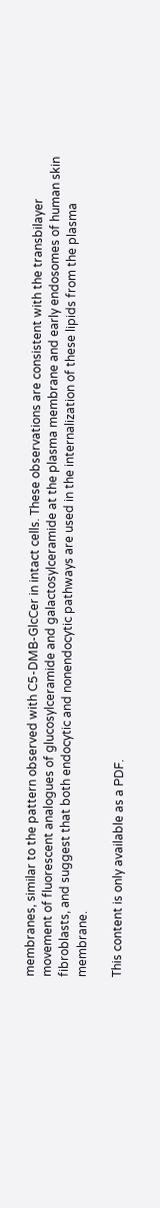membranes, similar to the pattern observed with C5-DMB-GlcCer in intact cells. These observations are consistent with the transbilayer movement of fluorescent analogues of glucosylceramide and galactosylceramide at the plasma membrane and early endosomes of human skin fibroblasts, and suggest that both endocytic and nonendocytic pathways are used in the internalization of these lipids from the plasma membrane.

This content is only available as a PDF.